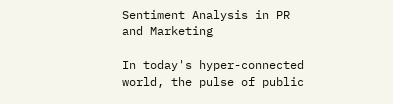Sentiment Analysis in PR and Marketing

In today's hyper-connected world, the pulse of public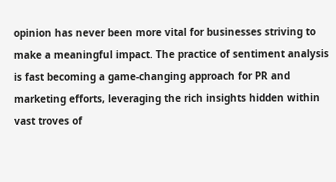opinion has never been more vital for businesses striving to make a meaningful impact. The practice of sentiment analysis is fast becoming a game-changing approach for PR and marketing efforts, leveraging the rich insights hidden within vast troves of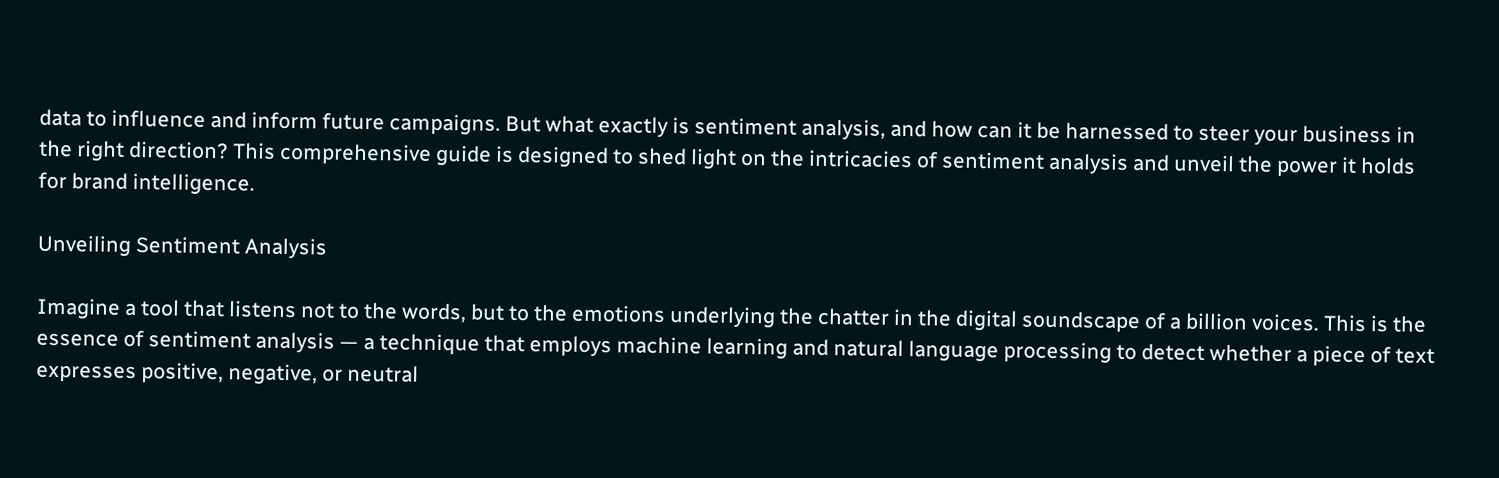data to influence and inform future campaigns. But what exactly is sentiment analysis, and how can it be harnessed to steer your business in the right direction? This comprehensive guide is designed to shed light on the intricacies of sentiment analysis and unveil the power it holds for brand intelligence.

Unveiling Sentiment Analysis

Imagine a tool that listens not to the words, but to the emotions underlying the chatter in the digital soundscape of a billion voices. This is the essence of sentiment analysis — a technique that employs machine learning and natural language processing to detect whether a piece of text expresses positive, negative, or neutral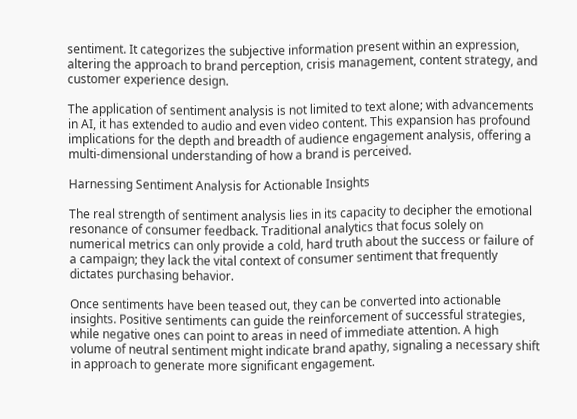sentiment. It categorizes the subjective information present within an expression, altering the approach to brand perception, crisis management, content strategy, and customer experience design.

The application of sentiment analysis is not limited to text alone; with advancements in AI, it has extended to audio and even video content. This expansion has profound implications for the depth and breadth of audience engagement analysis, offering a multi-dimensional understanding of how a brand is perceived.

Harnessing Sentiment Analysis for Actionable Insights

The real strength of sentiment analysis lies in its capacity to decipher the emotional resonance of consumer feedback. Traditional analytics that focus solely on numerical metrics can only provide a cold, hard truth about the success or failure of a campaign; they lack the vital context of consumer sentiment that frequently dictates purchasing behavior.

Once sentiments have been teased out, they can be converted into actionable insights. Positive sentiments can guide the reinforcement of successful strategies, while negative ones can point to areas in need of immediate attention. A high volume of neutral sentiment might indicate brand apathy, signaling a necessary shift in approach to generate more significant engagement.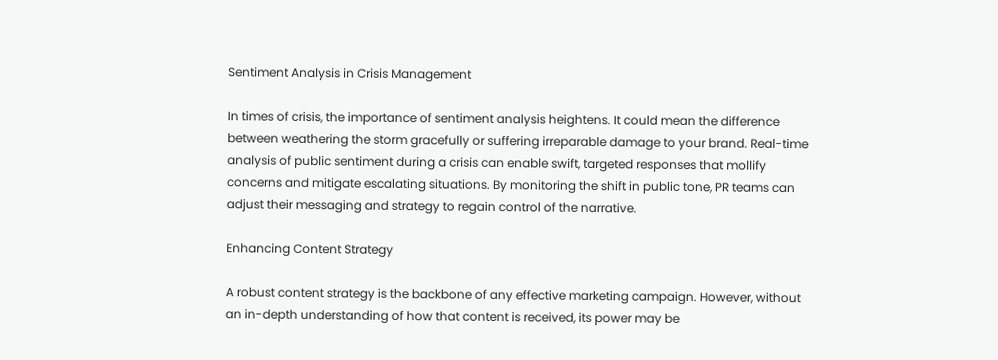Sentiment Analysis in Crisis Management

In times of crisis, the importance of sentiment analysis heightens. It could mean the difference between weathering the storm gracefully or suffering irreparable damage to your brand. Real-time analysis of public sentiment during a crisis can enable swift, targeted responses that mollify concerns and mitigate escalating situations. By monitoring the shift in public tone, PR teams can adjust their messaging and strategy to regain control of the narrative.

Enhancing Content Strategy

A robust content strategy is the backbone of any effective marketing campaign. However, without an in-depth understanding of how that content is received, its power may be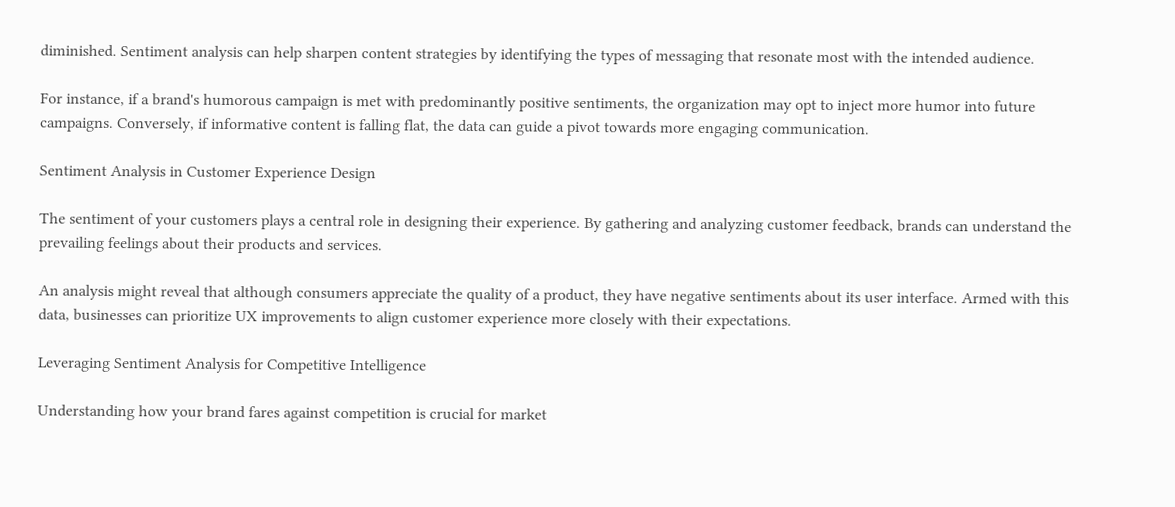diminished. Sentiment analysis can help sharpen content strategies by identifying the types of messaging that resonate most with the intended audience.

For instance, if a brand's humorous campaign is met with predominantly positive sentiments, the organization may opt to inject more humor into future campaigns. Conversely, if informative content is falling flat, the data can guide a pivot towards more engaging communication.

Sentiment Analysis in Customer Experience Design

The sentiment of your customers plays a central role in designing their experience. By gathering and analyzing customer feedback, brands can understand the prevailing feelings about their products and services.

An analysis might reveal that although consumers appreciate the quality of a product, they have negative sentiments about its user interface. Armed with this data, businesses can prioritize UX improvements to align customer experience more closely with their expectations.

Leveraging Sentiment Analysis for Competitive Intelligence

Understanding how your brand fares against competition is crucial for market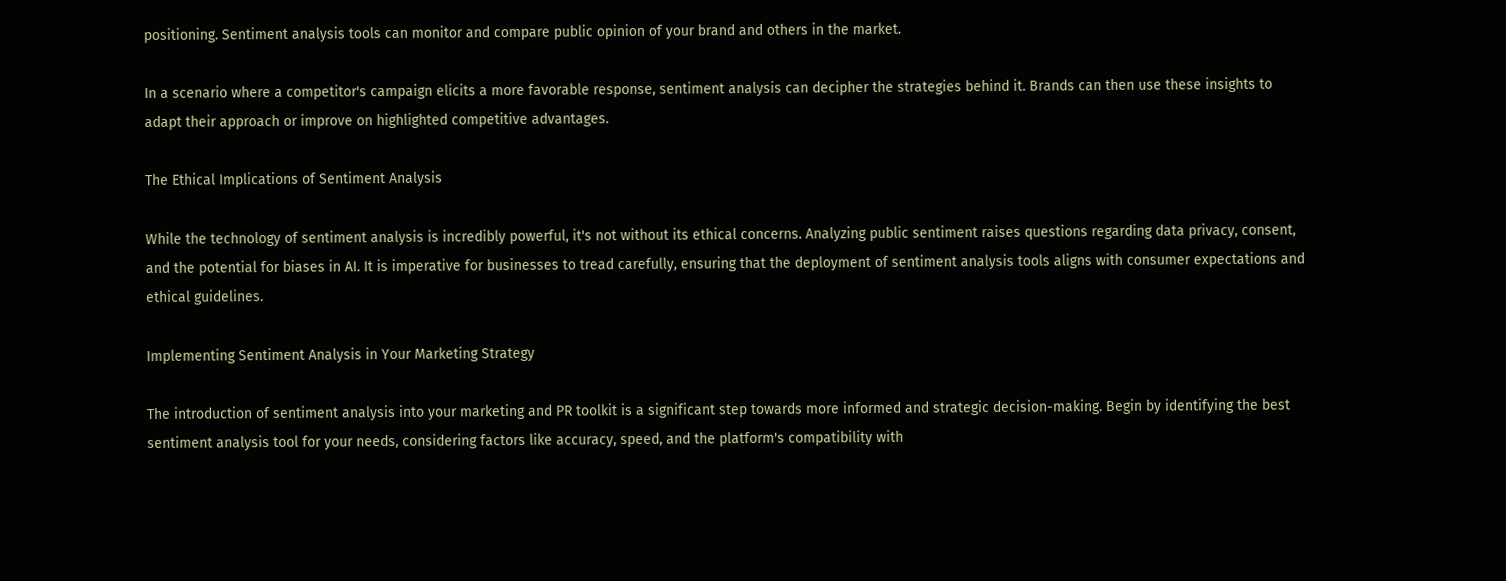positioning. Sentiment analysis tools can monitor and compare public opinion of your brand and others in the market.

In a scenario where a competitor's campaign elicits a more favorable response, sentiment analysis can decipher the strategies behind it. Brands can then use these insights to adapt their approach or improve on highlighted competitive advantages.

The Ethical Implications of Sentiment Analysis

While the technology of sentiment analysis is incredibly powerful, it's not without its ethical concerns. Analyzing public sentiment raises questions regarding data privacy, consent, and the potential for biases in AI. It is imperative for businesses to tread carefully, ensuring that the deployment of sentiment analysis tools aligns with consumer expectations and ethical guidelines.

Implementing Sentiment Analysis in Your Marketing Strategy

The introduction of sentiment analysis into your marketing and PR toolkit is a significant step towards more informed and strategic decision-making. Begin by identifying the best sentiment analysis tool for your needs, considering factors like accuracy, speed, and the platform's compatibility with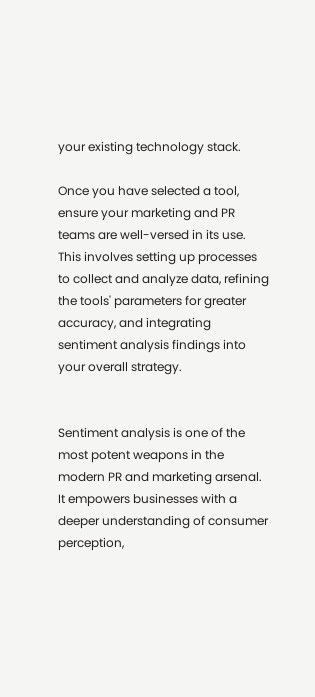your existing technology stack.

Once you have selected a tool, ensure your marketing and PR teams are well-versed in its use. This involves setting up processes to collect and analyze data, refining the tools' parameters for greater accuracy, and integrating sentiment analysis findings into your overall strategy.


Sentiment analysis is one of the most potent weapons in the modern PR and marketing arsenal. It empowers businesses with a deeper understanding of consumer perception,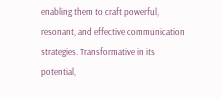enabling them to craft powerful, resonant, and effective communication strategies. Transformative in its potential,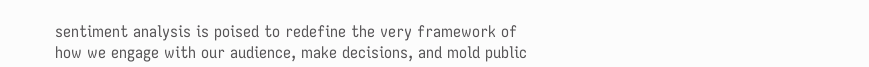sentiment analysis is poised to redefine the very framework of how we engage with our audience, make decisions, and mold public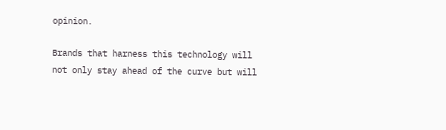opinion.

Brands that harness this technology will not only stay ahead of the curve but will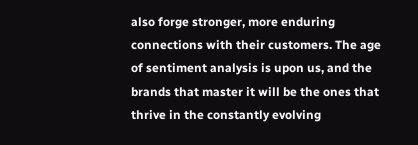also forge stronger, more enduring connections with their customers. The age of sentiment analysis is upon us, and the brands that master it will be the ones that thrive in the constantly evolving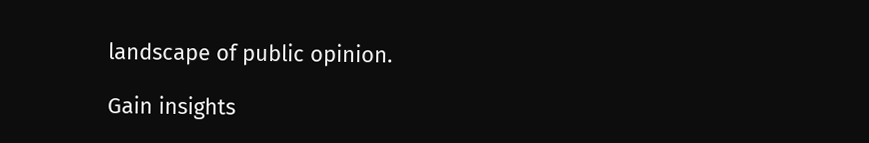landscape of public opinion.

Gain insights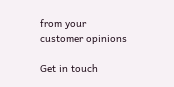from your
customer opinions

Get in touch